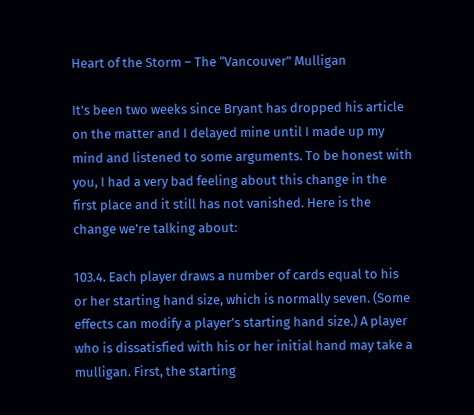Heart of the Storm – The “Vancouver” Mulligan

It’s been two weeks since Bryant has dropped his article on the matter and I delayed mine until I made up my mind and listened to some arguments. To be honest with you, I had a very bad feeling about this change in the first place and it still has not vanished. Here is the change we’re talking about:

103.4. Each player draws a number of cards equal to his or her starting hand size, which is normally seven. (Some effects can modify a player’s starting hand size.) A player who is dissatisfied with his or her initial hand may take a mulligan. First, the starting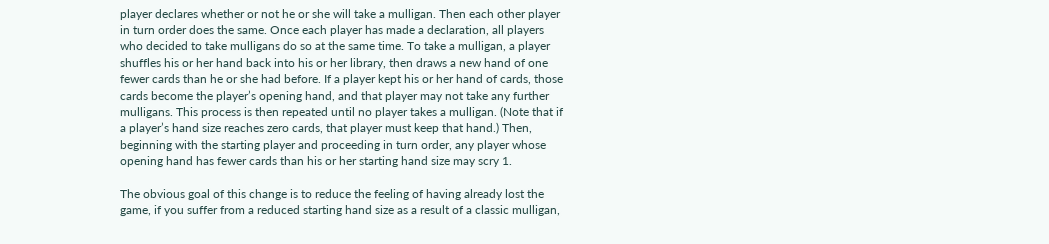player declares whether or not he or she will take a mulligan. Then each other player in turn order does the same. Once each player has made a declaration, all players who decided to take mulligans do so at the same time. To take a mulligan, a player shuffles his or her hand back into his or her library, then draws a new hand of one fewer cards than he or she had before. If a player kept his or her hand of cards, those cards become the player’s opening hand, and that player may not take any further mulligans. This process is then repeated until no player takes a mulligan. (Note that if a player’s hand size reaches zero cards, that player must keep that hand.) Then, beginning with the starting player and proceeding in turn order, any player whose opening hand has fewer cards than his or her starting hand size may scry 1.

The obvious goal of this change is to reduce the feeling of having already lost the game, if you suffer from a reduced starting hand size as a result of a classic mulligan,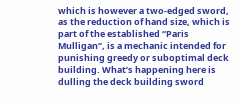which is however a two-edged sword, as the reduction of hand size, which is part of the established “Paris Mulligan”, is a mechanic intended for punishing greedy or suboptimal deck building. What’s happening here is dulling the deck building sword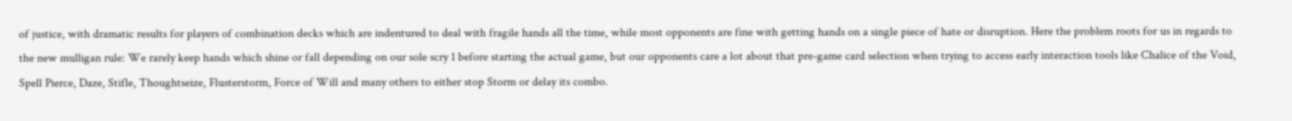of justice, with dramatic results for players of combination decks which are indentured to deal with fragile hands all the time, while most opponents are fine with getting hands on a single piece of hate or disruption. Here the problem roots for us in regards to the new mulligan rule: We rarely keep hands which shine or fall depending on our sole scry 1 before starting the actual game, but our opponents care a lot about that pre-game card selection when trying to access early interaction tools like Chalice of the Void, Spell Pierce, Daze, Stifle, Thoughtseize, Flusterstorm, Force of Will and many others to either stop Storm or delay its combo.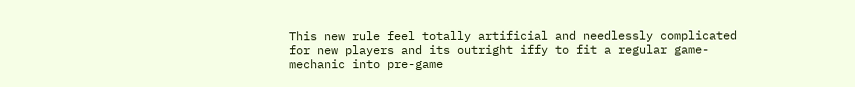This new rule feel totally artificial and needlessly complicated for new players and its outright iffy to fit a regular game-mechanic into pre-game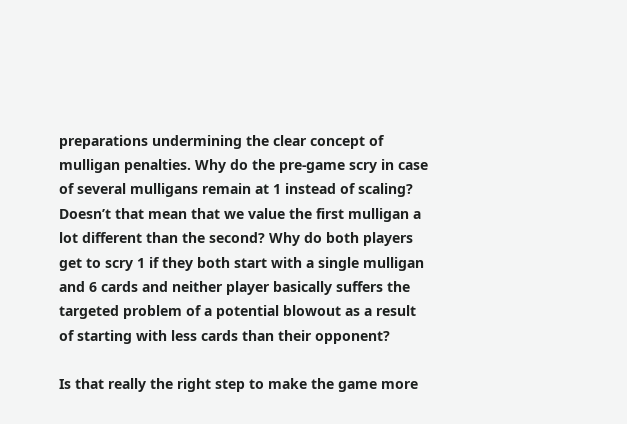preparations undermining the clear concept of mulligan penalties. Why do the pre-game scry in case of several mulligans remain at 1 instead of scaling? Doesn’t that mean that we value the first mulligan a lot different than the second? Why do both players get to scry 1 if they both start with a single mulligan and 6 cards and neither player basically suffers the targeted problem of a potential blowout as a result of starting with less cards than their opponent?

Is that really the right step to make the game more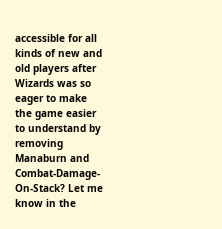accessible for all kinds of new and old players after Wizards was so eager to make the game easier to understand by removing Manaburn and Combat-Damage-On-Stack? Let me know in the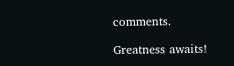comments.

Greatness awaits!